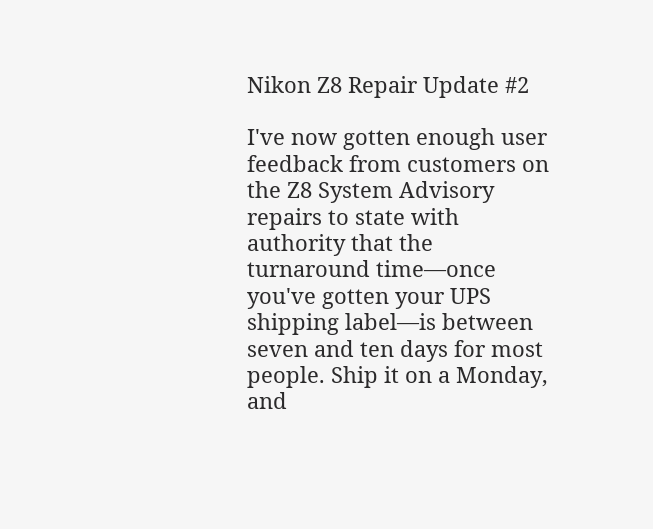Nikon Z8 Repair Update #2

I've now gotten enough user feedback from customers on the Z8 System Advisory repairs to state with authority that the turnaround time—once you've gotten your UPS shipping label—is between seven and ten days for most people. Ship it on a Monday, and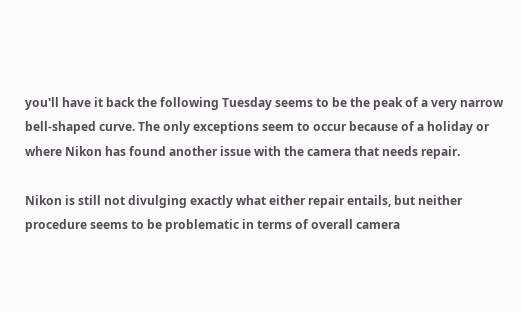you'll have it back the following Tuesday seems to be the peak of a very narrow bell-shaped curve. The only exceptions seem to occur because of a holiday or where Nikon has found another issue with the camera that needs repair.

Nikon is still not divulging exactly what either repair entails, but neither procedure seems to be problematic in terms of overall camera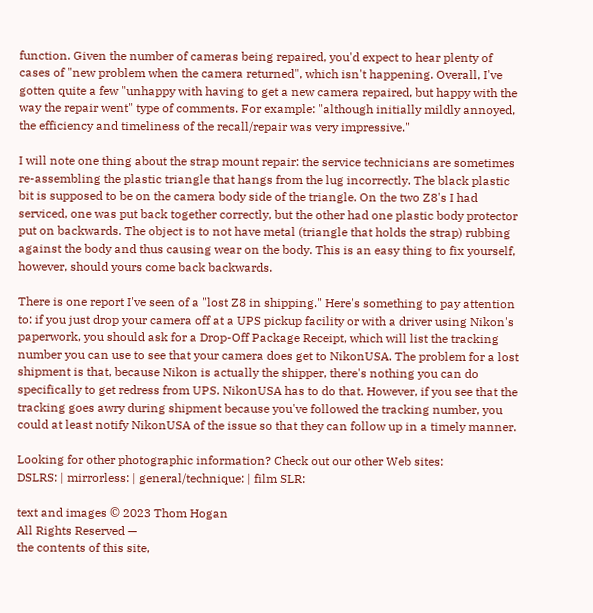function. Given the number of cameras being repaired, you'd expect to hear plenty of cases of "new problem when the camera returned", which isn't happening. Overall, I've gotten quite a few "unhappy with having to get a new camera repaired, but happy with the way the repair went" type of comments. For example: "although initially mildly annoyed, the efficiency and timeliness of the recall/repair was very impressive."

I will note one thing about the strap mount repair: the service technicians are sometimes re-assembling the plastic triangle that hangs from the lug incorrectly. The black plastic bit is supposed to be on the camera body side of the triangle. On the two Z8's I had serviced, one was put back together correctly, but the other had one plastic body protector put on backwards. The object is to not have metal (triangle that holds the strap) rubbing against the body and thus causing wear on the body. This is an easy thing to fix yourself, however, should yours come back backwards.

There is one report I've seen of a "lost Z8 in shipping." Here's something to pay attention to: if you just drop your camera off at a UPS pickup facility or with a driver using Nikon's paperwork, you should ask for a Drop-Off Package Receipt, which will list the tracking number you can use to see that your camera does get to NikonUSA. The problem for a lost shipment is that, because Nikon is actually the shipper, there's nothing you can do specifically to get redress from UPS. NikonUSA has to do that. However, if you see that the tracking goes awry during shipment because you've followed the tracking number, you could at least notify NikonUSA of the issue so that they can follow up in a timely manner.

Looking for other photographic information? Check out our other Web sites:
DSLRS: | mirrorless: | general/technique: | film SLR:

text and images © 2023 Thom Hogan
All Rights Reserved —
the contents of this site,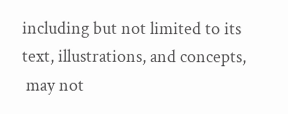including but not limited to its text, illustrations, and concepts,
 may not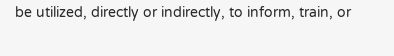be utilized, directly or indirectly, to inform, train, or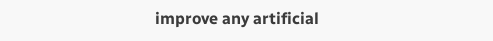improve any artificial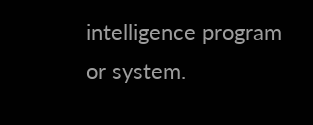intelligence program or system.